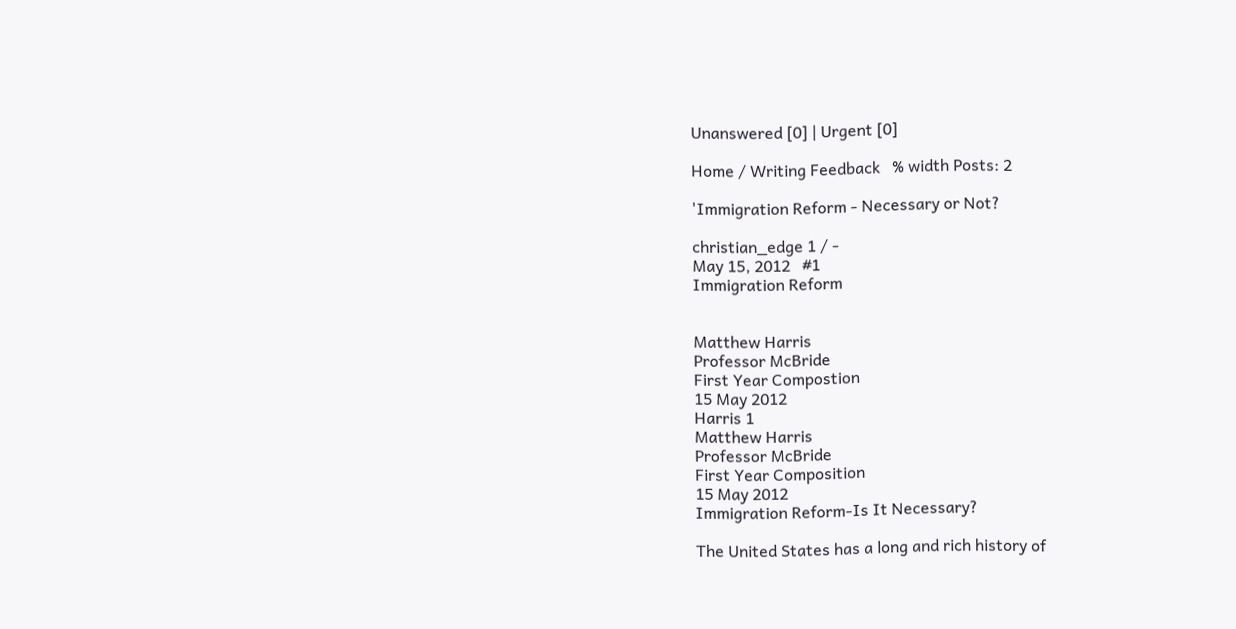Unanswered [0] | Urgent [0]

Home / Writing Feedback   % width Posts: 2

'Immigration Reform - Necessary or Not?

christian_edge 1 / -
May 15, 2012   #1
Immigration Reform


Matthew Harris
Professor McBride
First Year Compostion
15 May 2012
Harris 1
Matthew Harris
Professor McBride
First Year Composition
15 May 2012
Immigration Reform-Is It Necessary?

The United States has a long and rich history of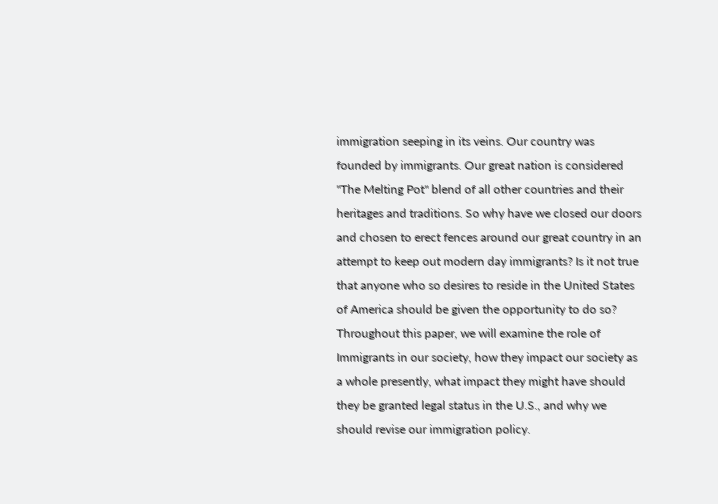immigration seeping in its veins. Our country was founded by immigrants. Our great nation is considered "The Melting Pot" blend of all other countries and their heritages and traditions. So why have we closed our doors and chosen to erect fences around our great country in an attempt to keep out modern day immigrants? Is it not true that anyone who so desires to reside in the United States of America should be given the opportunity to do so? Throughout this paper, we will examine the role of Immigrants in our society, how they impact our society as a whole presently, what impact they might have should they be granted legal status in the U.S., and why we should revise our immigration policy.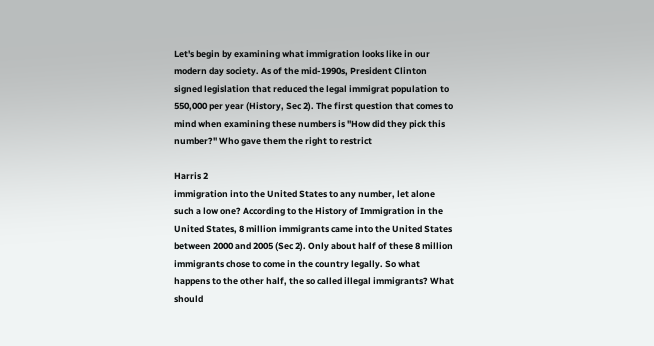Let's begin by examining what immigration looks like in our modern day society. As of the mid-1990s, President Clinton signed legislation that reduced the legal immigrat population to 550,000 per year (History, Sec 2). The first question that comes to mind when examining these numbers is "How did they pick this number?" Who gave them the right to restrict

Harris 2
immigration into the United States to any number, let alone such a low one? According to the History of Immigration in the United States, 8 million immigrants came into the United States between 2000 and 2005 (Sec 2). Only about half of these 8 million immigrants chose to come in the country legally. So what happens to the other half, the so called illegal immigrants? What should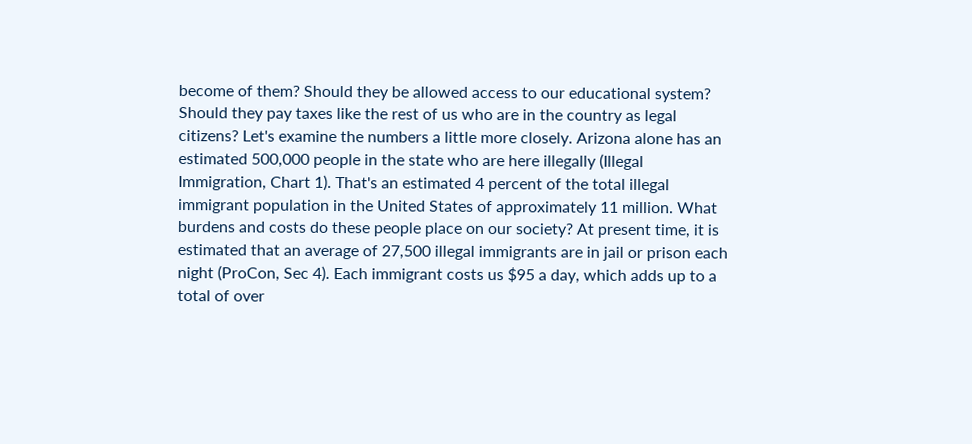become of them? Should they be allowed access to our educational system? Should they pay taxes like the rest of us who are in the country as legal citizens? Let's examine the numbers a little more closely. Arizona alone has an estimated 500,000 people in the state who are here illegally (Illegal Immigration, Chart 1). That's an estimated 4 percent of the total illegal immigrant population in the United States of approximately 11 million. What burdens and costs do these people place on our society? At present time, it is estimated that an average of 27,500 illegal immigrants are in jail or prison each night (ProCon, Sec 4). Each immigrant costs us $95 a day, which adds up to a total of over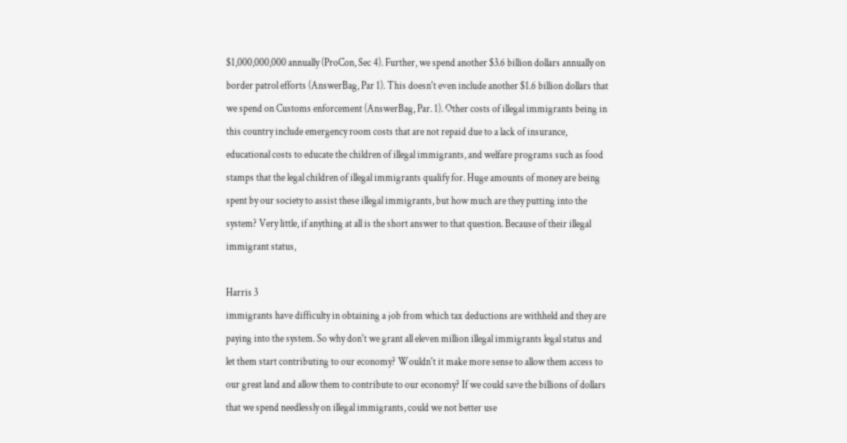$1,000,000,000 annually (ProCon, Sec 4). Further, we spend another $3.6 billion dollars annually on border patrol efforts (AnswerBag, Par 1). This doesn't even include another $1.6 billion dollars that we spend on Customs enforcement (AnswerBag, Par. 1). Other costs of illegal immigrants being in this country include emergency room costs that are not repaid due to a lack of insurance, educational costs to educate the children of illegal immigrants, and welfare programs such as food stamps that the legal children of illegal immigrants qualify for. Huge amounts of money are being spent by our society to assist these illegal immigrants, but how much are they putting into the system? Very little, if anything at all is the short answer to that question. Because of their illegal immigrant status,

Harris 3
immigrants have difficulty in obtaining a job from which tax deductions are withheld and they are paying into the system. So why don't we grant all eleven million illegal immigrants legal status and let them start contributing to our economy? Wouldn't it make more sense to allow them access to our great land and allow them to contribute to our economy? If we could save the billions of dollars that we spend needlessly on illegal immigrants, could we not better use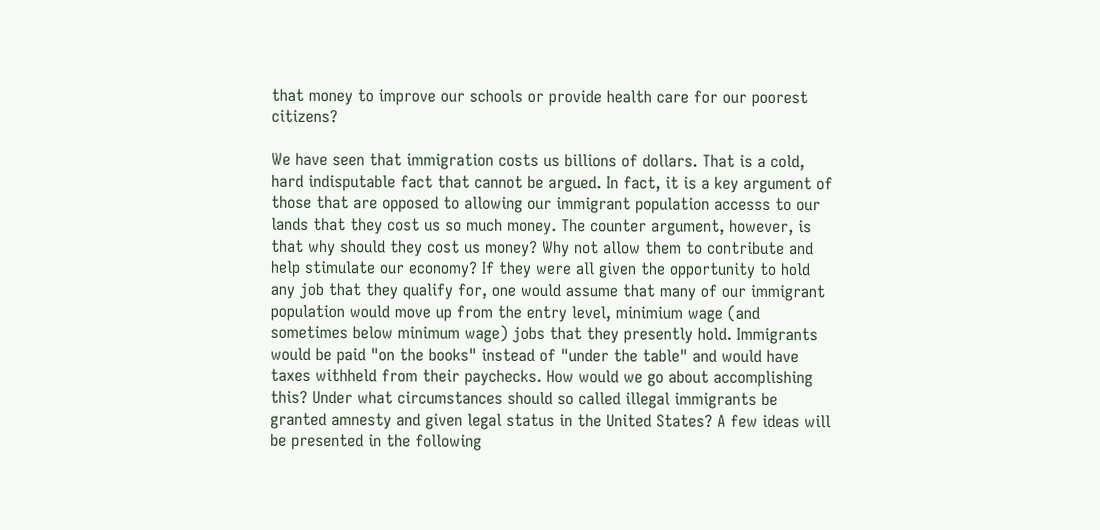that money to improve our schools or provide health care for our poorest citizens?

We have seen that immigration costs us billions of dollars. That is a cold, hard indisputable fact that cannot be argued. In fact, it is a key argument of those that are opposed to allowing our immigrant population accesss to our lands that they cost us so much money. The counter argument, however, is that why should they cost us money? Why not allow them to contribute and help stimulate our economy? If they were all given the opportunity to hold any job that they qualify for, one would assume that many of our immigrant population would move up from the entry level, minimium wage (and sometimes below minimum wage) jobs that they presently hold. Immigrants would be paid "on the books" instead of "under the table" and would have taxes withheld from their paychecks. How would we go about accomplishing this? Under what circumstances should so called illegal immigrants be granted amnesty and given legal status in the United States? A few ideas will be presented in the following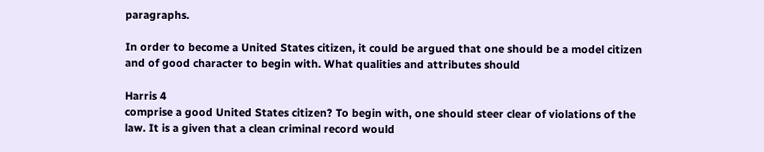paragraphs.

In order to become a United States citizen, it could be argued that one should be a model citizen and of good character to begin with. What qualities and attributes should

Harris 4
comprise a good United States citizen? To begin with, one should steer clear of violations of the law. It is a given that a clean criminal record would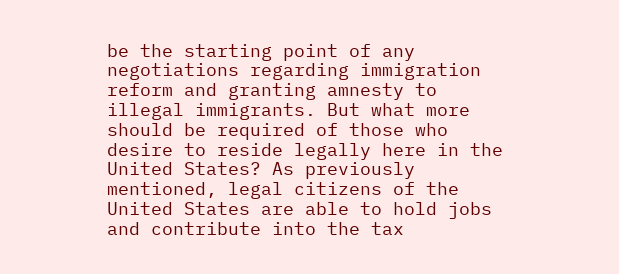be the starting point of any negotiations regarding immigration reform and granting amnesty to illegal immigrants. But what more should be required of those who desire to reside legally here in the United States? As previously mentioned, legal citizens of the United States are able to hold jobs and contribute into the tax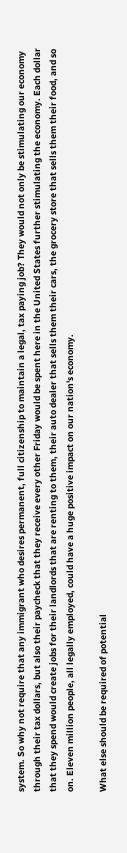system. So why not require that any immigrant who desires permanent, full citizenship to maintain a legal, tax paying job? They would not only be stimulating our economy through their tax dollars, but also their paycheck that they receive every other Friday would be spent here in the United States further stimulating the economy. Each dollar that they spend would create jobs for their landlords that are renting to them, their auto dealer that sells them their cars, the grocery store that sells them their food, and so on. Eleven million people, all legally employed, could have a huge positive impact on our nation's economy.

What else should be required of potential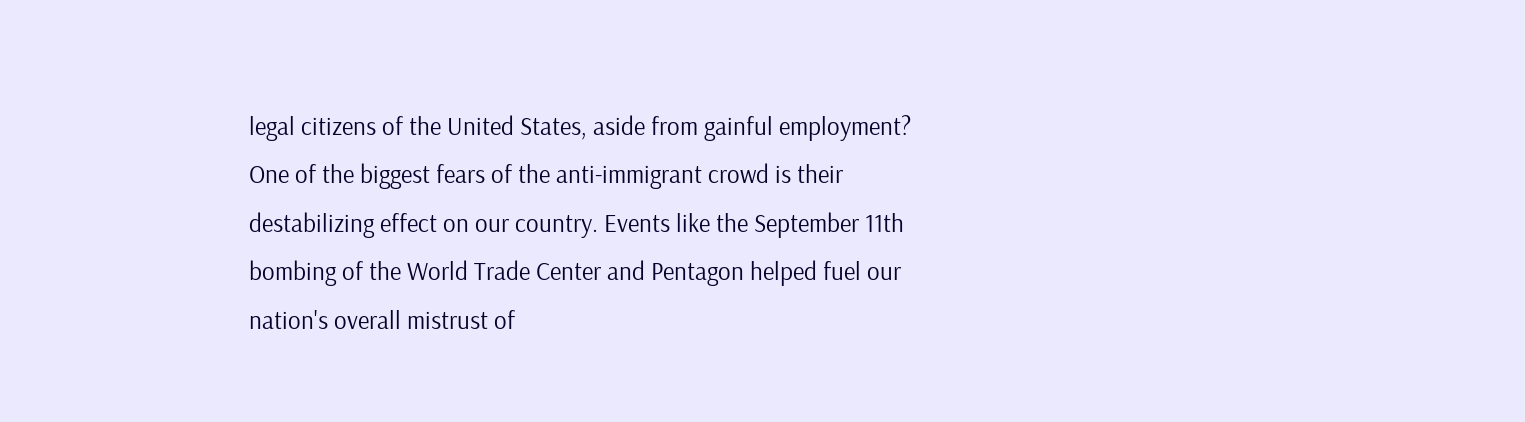legal citizens of the United States, aside from gainful employment? One of the biggest fears of the anti-immigrant crowd is their destabilizing effect on our country. Events like the September 11th bombing of the World Trade Center and Pentagon helped fuel our nation's overall mistrust of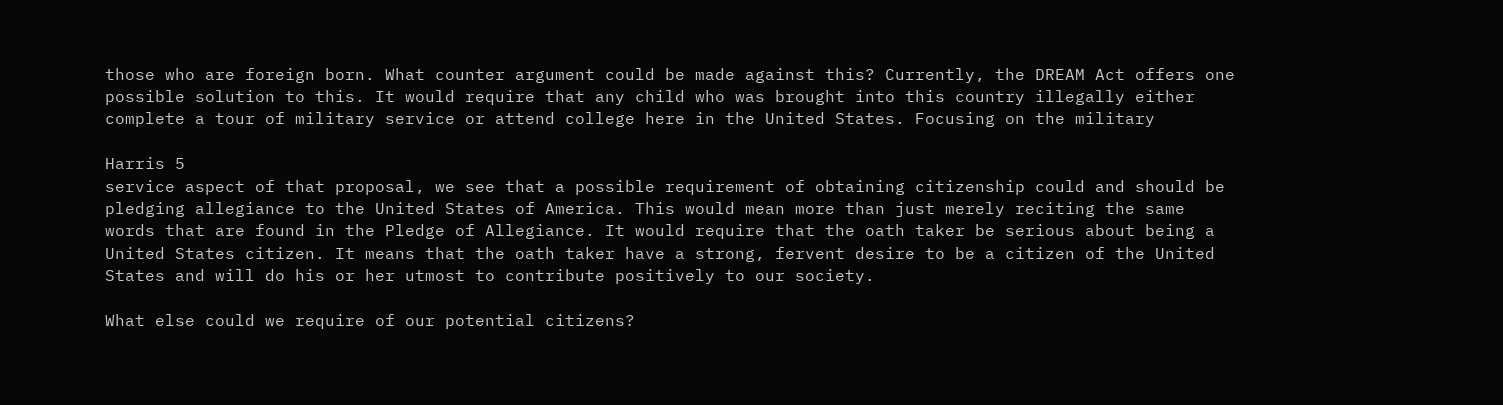those who are foreign born. What counter argument could be made against this? Currently, the DREAM Act offers one possible solution to this. It would require that any child who was brought into this country illegally either complete a tour of military service or attend college here in the United States. Focusing on the military

Harris 5
service aspect of that proposal, we see that a possible requirement of obtaining citizenship could and should be pledging allegiance to the United States of America. This would mean more than just merely reciting the same words that are found in the Pledge of Allegiance. It would require that the oath taker be serious about being a United States citizen. It means that the oath taker have a strong, fervent desire to be a citizen of the United States and will do his or her utmost to contribute positively to our society.

What else could we require of our potential citizens?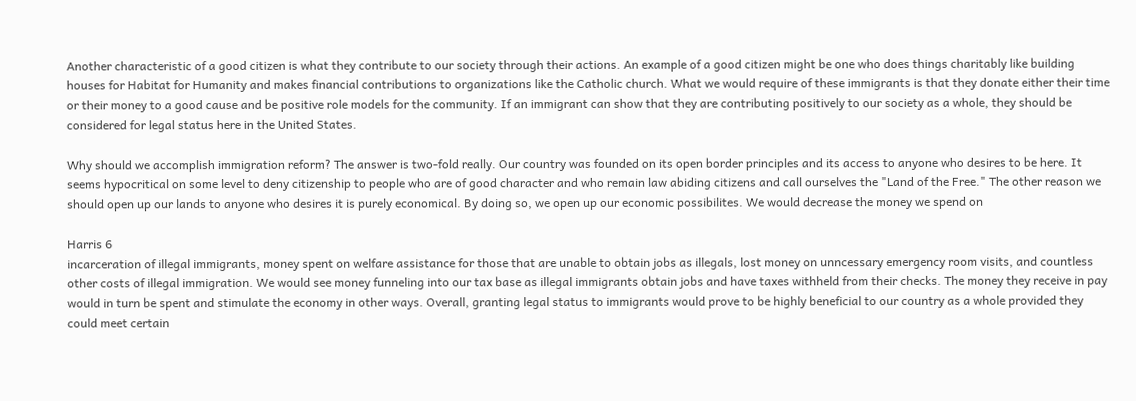Another characteristic of a good citizen is what they contribute to our society through their actions. An example of a good citizen might be one who does things charitably like building houses for Habitat for Humanity and makes financial contributions to organizations like the Catholic church. What we would require of these immigrants is that they donate either their time or their money to a good cause and be positive role models for the community. If an immigrant can show that they are contributing positively to our society as a whole, they should be considered for legal status here in the United States.

Why should we accomplish immigration reform? The answer is two-fold really. Our country was founded on its open border principles and its access to anyone who desires to be here. It seems hypocritical on some level to deny citizenship to people who are of good character and who remain law abiding citizens and call ourselves the "Land of the Free." The other reason we should open up our lands to anyone who desires it is purely economical. By doing so, we open up our economic possibilites. We would decrease the money we spend on

Harris 6
incarceration of illegal immigrants, money spent on welfare assistance for those that are unable to obtain jobs as illegals, lost money on unncessary emergency room visits, and countless other costs of illegal immigration. We would see money funneling into our tax base as illegal immigrants obtain jobs and have taxes withheld from their checks. The money they receive in pay would in turn be spent and stimulate the economy in other ways. Overall, granting legal status to immigrants would prove to be highly beneficial to our country as a whole provided they could meet certain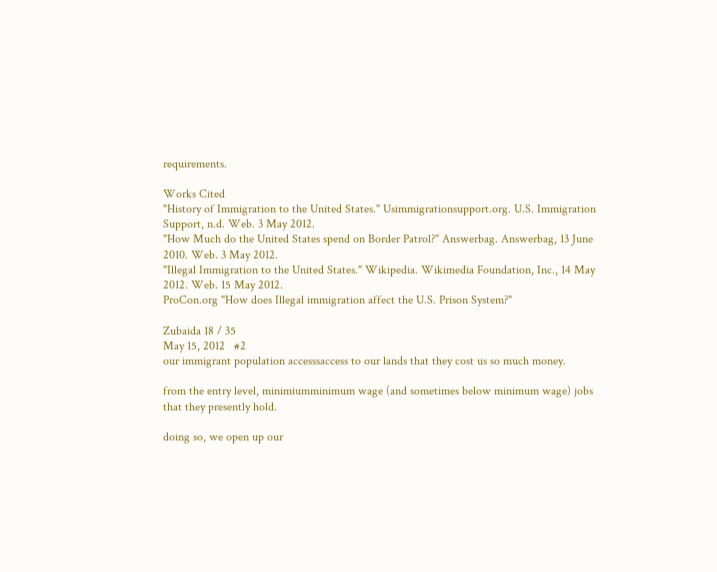requirements.

Works Cited
"History of Immigration to the United States." Usimmigrationsupport.org. U.S. Immigration Support, n.d. Web. 3 May 2012.
"How Much do the United States spend on Border Patrol?" Answerbag. Answerbag, 13 June 2010. Web. 3 May 2012.
"Illegal Immigration to the United States." Wikipedia. Wikimedia Foundation, Inc., 14 May 2012. Web. 15 May 2012.
ProCon.org "How does Illegal immigration affect the U.S. Prison System?"

Zubaida 18 / 35
May 15, 2012   #2
our immigrant population accesssaccess to our lands that they cost us so much money.

from the entry level, minimiumminimum wage (and sometimes below minimum wage) jobs that they presently hold.

doing so, we open up our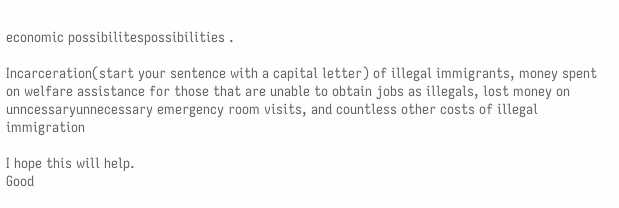economic possibilitespossibilities .

Incarceration(start your sentence with a capital letter) of illegal immigrants, money spent on welfare assistance for those that are unable to obtain jobs as illegals, lost money on unncessaryunnecessary emergency room visits, and countless other costs of illegal immigration

I hope this will help.
Good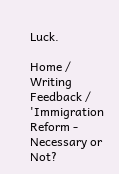Luck.

Home / Writing Feedback / 'Immigration Reform - Necessary or Not?